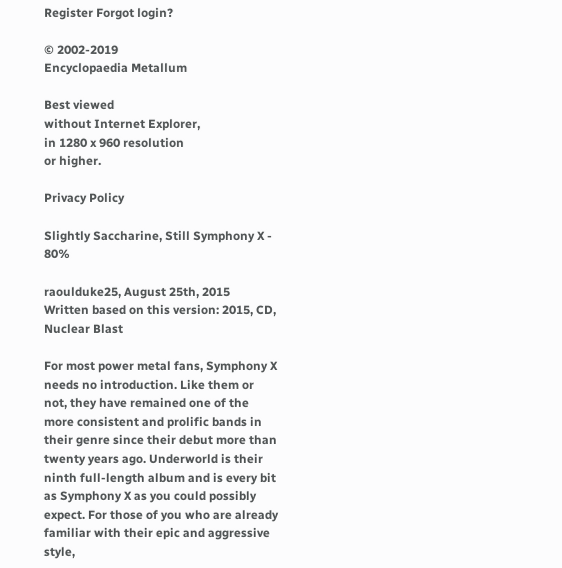Register Forgot login?

© 2002-2019
Encyclopaedia Metallum

Best viewed
without Internet Explorer,
in 1280 x 960 resolution
or higher.

Privacy Policy

Slightly Saccharine, Still Symphony X - 80%

raoulduke25, August 25th, 2015
Written based on this version: 2015, CD, Nuclear Blast

For most power metal fans, Symphony X needs no introduction. Like them or not, they have remained one of the more consistent and prolific bands in their genre since their debut more than twenty years ago. Underworld is their ninth full-length album and is every bit as Symphony X as you could possibly expect. For those of you who are already familiar with their epic and aggressive style,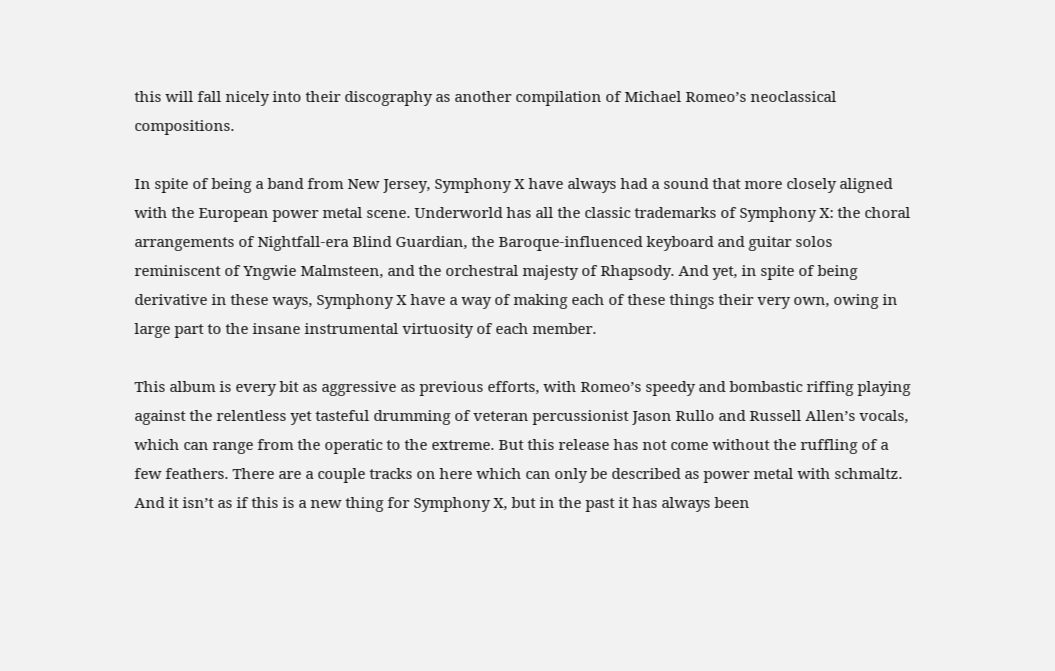this will fall nicely into their discography as another compilation of Michael Romeo’s neoclassical compositions.

In spite of being a band from New Jersey, Symphony X have always had a sound that more closely aligned with the European power metal scene. Underworld has all the classic trademarks of Symphony X: the choral arrangements of Nightfall-era Blind Guardian, the Baroque-influenced keyboard and guitar solos reminiscent of Yngwie Malmsteen, and the orchestral majesty of Rhapsody. And yet, in spite of being derivative in these ways, Symphony X have a way of making each of these things their very own, owing in large part to the insane instrumental virtuosity of each member.

This album is every bit as aggressive as previous efforts, with Romeo’s speedy and bombastic riffing playing against the relentless yet tasteful drumming of veteran percussionist Jason Rullo and Russell Allen’s vocals, which can range from the operatic to the extreme. But this release has not come without the ruffling of a few feathers. There are a couple tracks on here which can only be described as power metal with schmaltz. And it isn’t as if this is a new thing for Symphony X, but in the past it has always been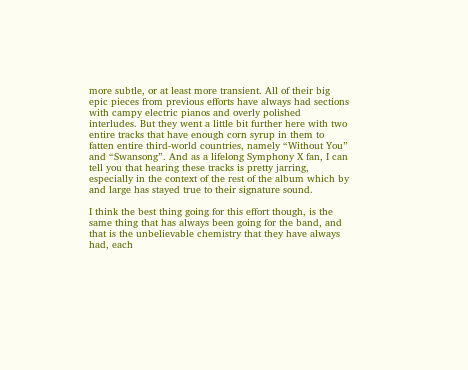more subtle, or at least more transient. All of their big epic pieces from previous efforts have always had sections with campy electric pianos and overly polished interludes. But they went a little bit further here with two entire tracks that have enough corn syrup in them to fatten entire third-world countries, namely “Without You” and “Swansong”. And as a lifelong Symphony X fan, I can tell you that hearing these tracks is pretty jarring, especially in the context of the rest of the album which by and large has stayed true to their signature sound.

I think the best thing going for this effort though, is the same thing that has always been going for the band, and that is the unbelievable chemistry that they have always had, each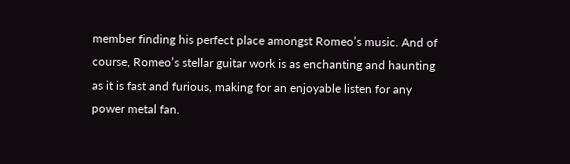member finding his perfect place amongst Romeo’s music. And of course, Romeo’s stellar guitar work is as enchanting and haunting as it is fast and furious, making for an enjoyable listen for any power metal fan.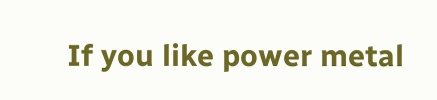If you like power metal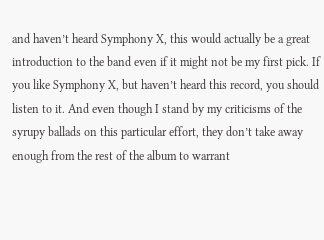and haven’t heard Symphony X, this would actually be a great introduction to the band even if it might not be my first pick. If you like Symphony X, but haven’t heard this record, you should listen to it. And even though I stand by my criticisms of the syrupy ballads on this particular effort, they don’t take away enough from the rest of the album to warrant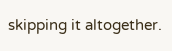skipping it altogether.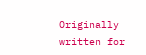Originally written for